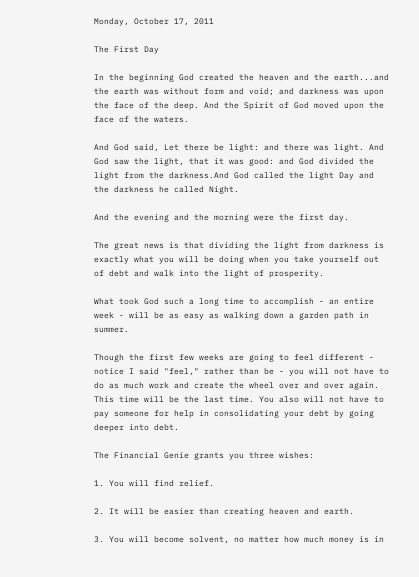Monday, October 17, 2011

The First Day

In the beginning God created the heaven and the earth...and the earth was without form and void; and darkness was upon the face of the deep. And the Spirit of God moved upon the face of the waters.

And God said, Let there be light: and there was light. And God saw the light, that it was good: and God divided the light from the darkness.And God called the light Day and the darkness he called Night.

And the evening and the morning were the first day.

The great news is that dividing the light from darkness is exactly what you will be doing when you take yourself out of debt and walk into the light of prosperity.

What took God such a long time to accomplish - an entire week - will be as easy as walking down a garden path in summer.

Though the first few weeks are going to feel different - notice I said "feel," rather than be - you will not have to do as much work and create the wheel over and over again. This time will be the last time. You also will not have to pay someone for help in consolidating your debt by going deeper into debt.

The Financial Genie grants you three wishes:

1. You will find relief.

2. It will be easier than creating heaven and earth.

3. You will become solvent, no matter how much money is in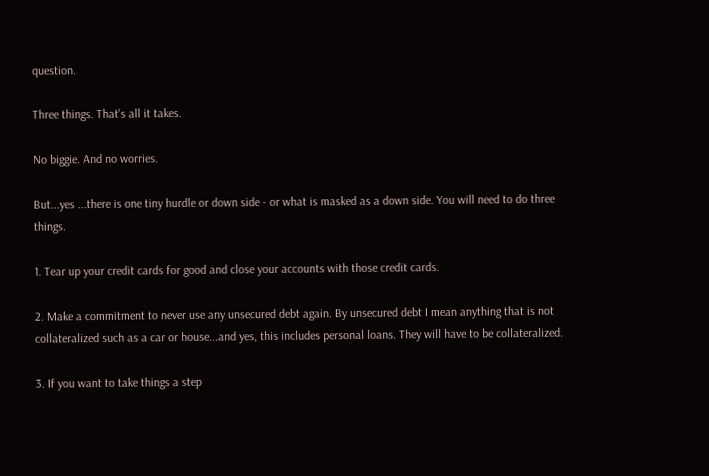question.

Three things. That's all it takes.

No biggie. And no worries.

But...yes ...there is one tiny hurdle or down side - or what is masked as a down side. You will need to do three things.

1. Tear up your credit cards for good and close your accounts with those credit cards.

2. Make a commitment to never use any unsecured debt again. By unsecured debt I mean anything that is not collateralized such as a car or house...and yes, this includes personal loans. They will have to be collateralized.

3. If you want to take things a step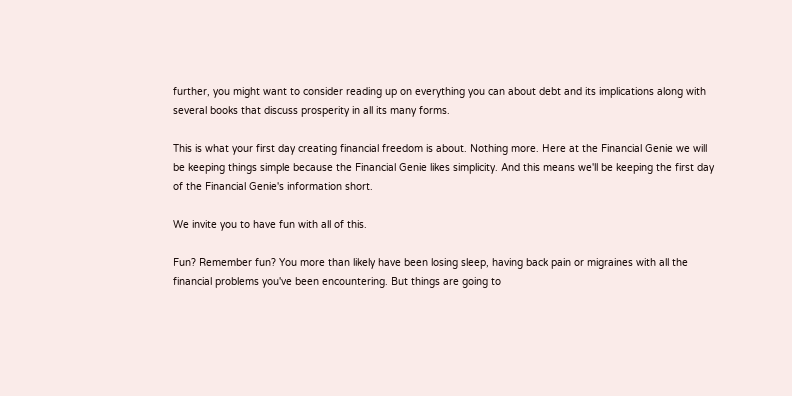further, you might want to consider reading up on everything you can about debt and its implications along with several books that discuss prosperity in all its many forms.

This is what your first day creating financial freedom is about. Nothing more. Here at the Financial Genie we will be keeping things simple because the Financial Genie likes simplicity. And this means we'll be keeping the first day of the Financial Genie's information short.

We invite you to have fun with all of this.

Fun? Remember fun? You more than likely have been losing sleep, having back pain or migraines with all the financial problems you've been encountering. But things are going to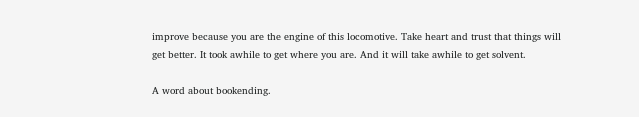improve because you are the engine of this locomotive. Take heart and trust that things will get better. It took awhile to get where you are. And it will take awhile to get solvent.

A word about bookending.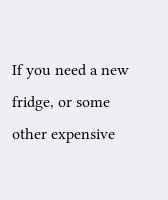If you need a new fridge, or some other expensive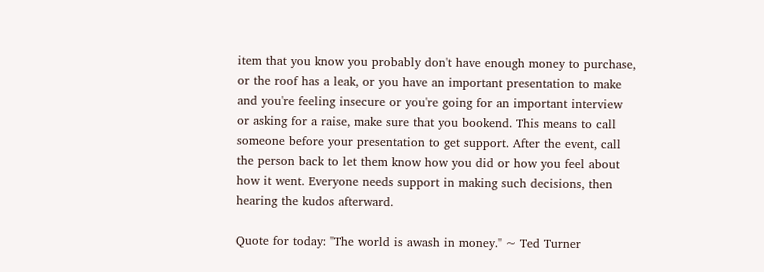item that you know you probably don't have enough money to purchase, or the roof has a leak, or you have an important presentation to make and you're feeling insecure or you're going for an important interview or asking for a raise, make sure that you bookend. This means to call someone before your presentation to get support. After the event, call the person back to let them know how you did or how you feel about how it went. Everyone needs support in making such decisions, then hearing the kudos afterward.

Quote for today: "The world is awash in money." ~ Ted Turner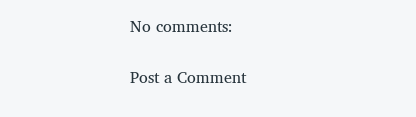No comments:

Post a Comment